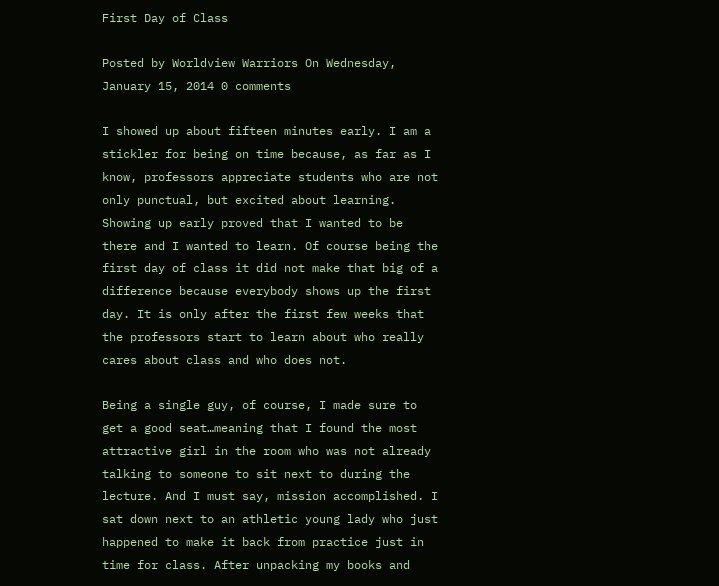First Day of Class

Posted by Worldview Warriors On Wednesday, January 15, 2014 0 comments

I showed up about fifteen minutes early. I am a stickler for being on time because, as far as I know, professors appreciate students who are not only punctual, but excited about learning. Showing up early proved that I wanted to be there and I wanted to learn. Of course being the first day of class it did not make that big of a difference because everybody shows up the first day. It is only after the first few weeks that the professors start to learn about who really cares about class and who does not.

Being a single guy, of course, I made sure to get a good seat…meaning that I found the most attractive girl in the room who was not already talking to someone to sit next to during the lecture. And I must say, mission accomplished. I sat down next to an athletic young lady who just happened to make it back from practice just in time for class. After unpacking my books and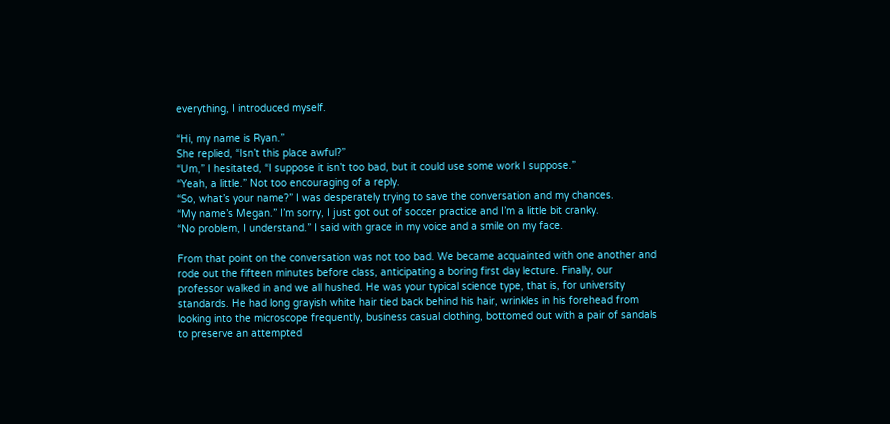everything, I introduced myself.

“Hi, my name is Ryan.”
She replied, “Isn’t this place awful?”
“Um,” I hesitated, “I suppose it isn’t too bad, but it could use some work I suppose.”
“Yeah, a little.” Not too encouraging of a reply.
“So, what’s your name?” I was desperately trying to save the conversation and my chances.
“My name’s Megan.” I’m sorry, I just got out of soccer practice and I’m a little bit cranky.
“No problem, I understand.” I said with grace in my voice and a smile on my face.

From that point on the conversation was not too bad. We became acquainted with one another and rode out the fifteen minutes before class, anticipating a boring first day lecture. Finally, our professor walked in and we all hushed. He was your typical science type, that is, for university standards. He had long grayish white hair tied back behind his hair, wrinkles in his forehead from looking into the microscope frequently, business casual clothing, bottomed out with a pair of sandals to preserve an attempted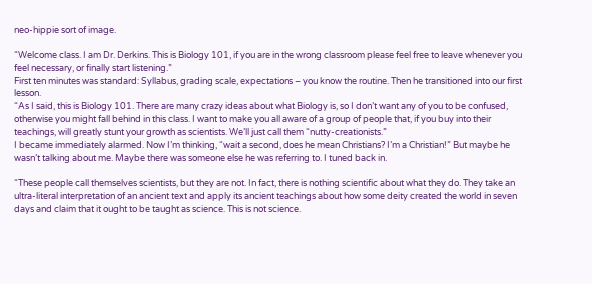neo-hippie sort of image.

“Welcome class. I am Dr. Derkins. This is Biology 101, if you are in the wrong classroom please feel free to leave whenever you feel necessary, or finally start listening.”
First ten minutes was standard: Syllabus, grading scale, expectations – you know the routine. Then he transitioned into our first lesson.
“As I said, this is Biology 101. There are many crazy ideas about what Biology is, so I don’t want any of you to be confused, otherwise you might fall behind in this class. I want to make you all aware of a group of people that, if you buy into their teachings, will greatly stunt your growth as scientists. We’ll just call them “nutty-creationists.”
I became immediately alarmed. Now I’m thinking, “wait a second, does he mean Christians? I’m a Christian!” But maybe he wasn’t talking about me. Maybe there was someone else he was referring to. I tuned back in.

“These people call themselves scientists, but they are not. In fact, there is nothing scientific about what they do. They take an ultra-literal interpretation of an ancient text and apply its ancient teachings about how some deity created the world in seven days and claim that it ought to be taught as science. This is not science.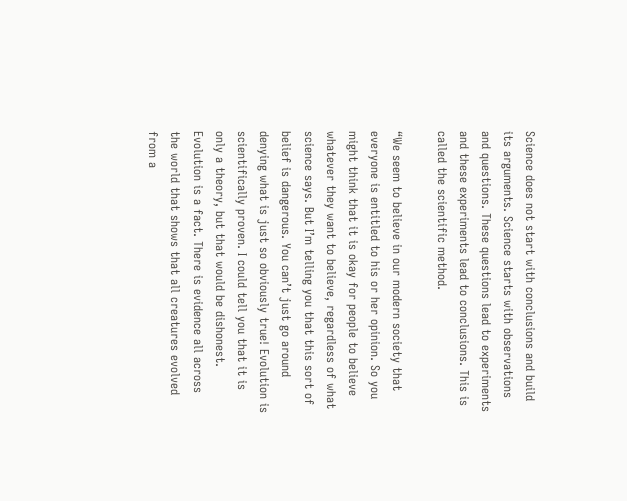Science does not start with conclusions and build its arguments. Science starts with observations and questions. These questions lead to experiments and these experiments lead to conclusions. This is called the scientific method.

“We seem to believe in our modern society that everyone is entitled to his or her opinion. So you might think that it is okay for people to believe whatever they want to believe, regardless of what science says. But I’m telling you that this sort of belief is dangerous. You can’t just go around denying what is just so obviously true! Evolution is scientifically proven. I could tell you that it is only a theory, but that would be dishonest. Evolution is a fact. There is evidence all across the world that shows that all creatures evolved from a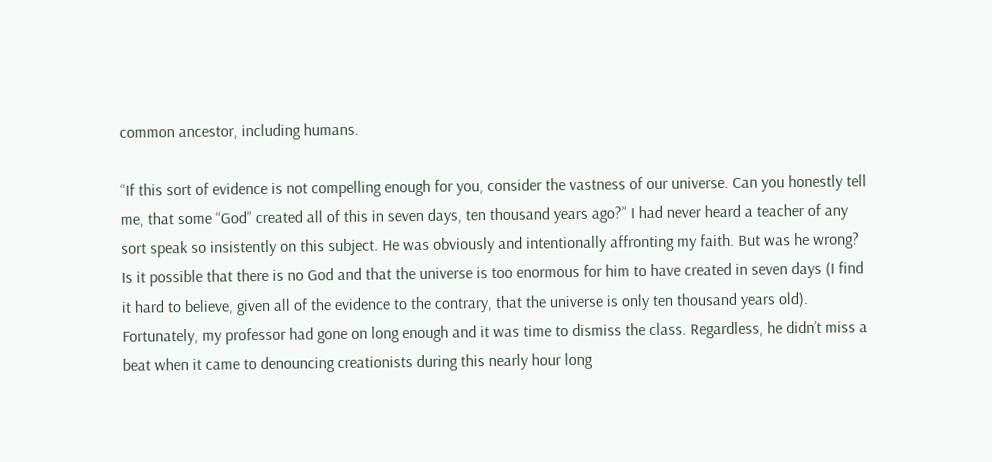common ancestor, including humans.

“If this sort of evidence is not compelling enough for you, consider the vastness of our universe. Can you honestly tell me, that some “God” created all of this in seven days, ten thousand years ago?” I had never heard a teacher of any sort speak so insistently on this subject. He was obviously and intentionally affronting my faith. But was he wrong? Is it possible that there is no God and that the universe is too enormous for him to have created in seven days (I find it hard to believe, given all of the evidence to the contrary, that the universe is only ten thousand years old). Fortunately, my professor had gone on long enough and it was time to dismiss the class. Regardless, he didn’t miss a beat when it came to denouncing creationists during this nearly hour long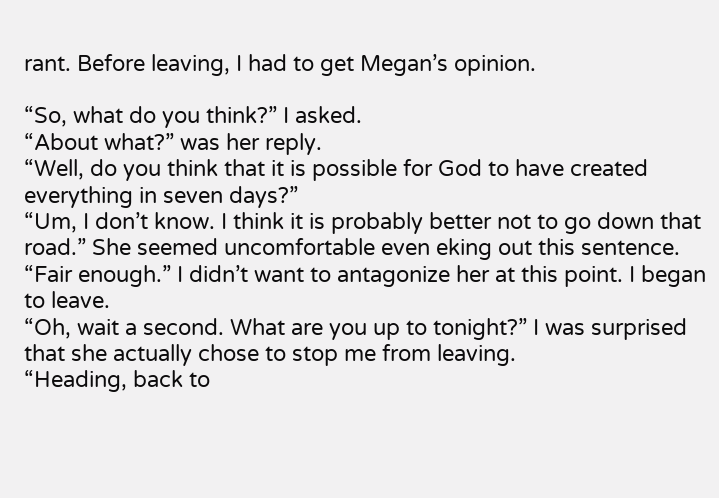rant. Before leaving, I had to get Megan’s opinion.

“So, what do you think?” I asked.
“About what?” was her reply.
“Well, do you think that it is possible for God to have created everything in seven days?”
“Um, I don’t know. I think it is probably better not to go down that road.” She seemed uncomfortable even eking out this sentence.
“Fair enough.” I didn’t want to antagonize her at this point. I began to leave.
“Oh, wait a second. What are you up to tonight?” I was surprised that she actually chose to stop me from leaving.
“Heading, back to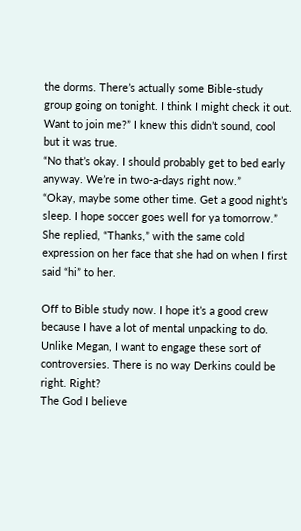the dorms. There’s actually some Bible-study group going on tonight. I think I might check it out. Want to join me?” I knew this didn’t sound, cool but it was true.
“No that’s okay. I should probably get to bed early anyway. We’re in two-a-days right now.”
“Okay, maybe some other time. Get a good night’s sleep. I hope soccer goes well for ya tomorrow.”
She replied, “Thanks,” with the same cold expression on her face that she had on when I first said “hi” to her.

Off to Bible study now. I hope it’s a good crew because I have a lot of mental unpacking to do. Unlike Megan, I want to engage these sort of controversies. There is no way Derkins could be right. Right?
The God I believe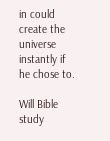in could create the universe instantly if he chose to.

Will Bible study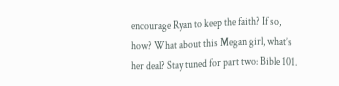encourage Ryan to keep the faith? If so, how? What about this Megan girl, what’s her deal? Stay tuned for part two: Bible 101.